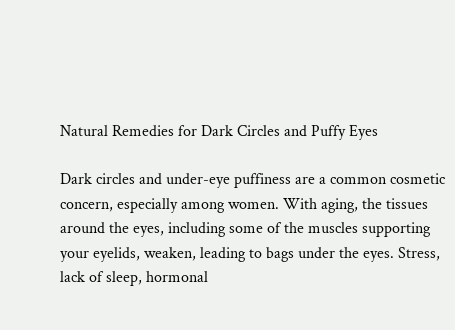Natural Remedies for Dark Circles and Puffy Eyes

Dark circles and under-eye puffiness are a common cosmetic concern, especially among women. With aging, the tissues around the eyes, including some of the muscles supporting your eyelids, weaken, leading to bags under the eyes. Stress, lack of sleep, hormonal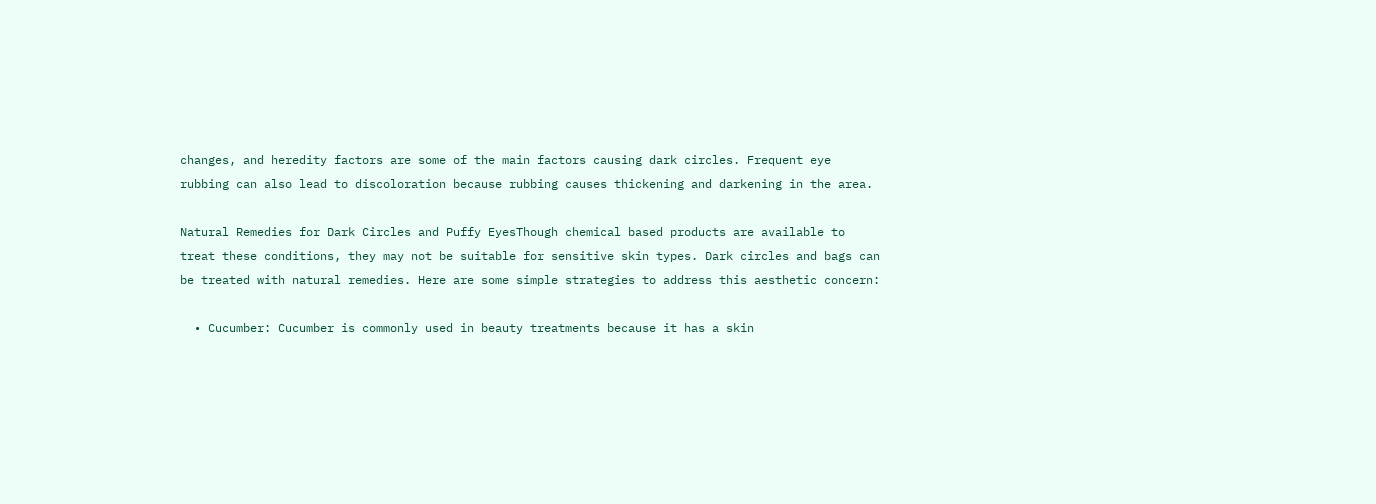changes, and heredity factors are some of the main factors causing dark circles. Frequent eye rubbing can also lead to discoloration because rubbing causes thickening and darkening in the area.

Natural Remedies for Dark Circles and Puffy EyesThough chemical based products are available to treat these conditions, they may not be suitable for sensitive skin types. Dark circles and bags can be treated with natural remedies. Here are some simple strategies to address this aesthetic concern:

  • Cucumber: Cucumber is commonly used in beauty treatments because it has a skin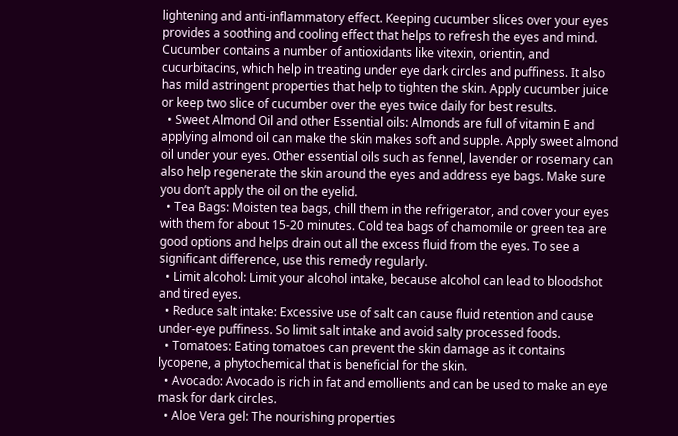lightening and anti-inflammatory effect. Keeping cucumber slices over your eyes provides a soothing and cooling effect that helps to refresh the eyes and mind. Cucumber contains a number of antioxidants like vitexin, orientin, and cucurbitacins, which help in treating under eye dark circles and puffiness. It also has mild astringent properties that help to tighten the skin. Apply cucumber juice or keep two slice of cucumber over the eyes twice daily for best results.
  • Sweet Almond Oil and other Essential oils: Almonds are full of vitamin E and applying almond oil can make the skin makes soft and supple. Apply sweet almond oil under your eyes. Other essential oils such as fennel, lavender or rosemary can also help regenerate the skin around the eyes and address eye bags. Make sure you don’t apply the oil on the eyelid.
  • Tea Bags: Moisten tea bags, chill them in the refrigerator, and cover your eyes with them for about 15-20 minutes. Cold tea bags of chamomile or green tea are good options and helps drain out all the excess fluid from the eyes. To see a significant difference, use this remedy regularly.
  • Limit alcohol: Limit your alcohol intake, because alcohol can lead to bloodshot and tired eyes.
  • Reduce salt intake: Excessive use of salt can cause fluid retention and cause under-eye puffiness. So limit salt intake and avoid salty processed foods.
  • Tomatoes: Eating tomatoes can prevent the skin damage as it contains lycopene, a phytochemical that is beneficial for the skin.
  • Avocado: Avocado is rich in fat and emollients and can be used to make an eye mask for dark circles.
  • Aloe Vera gel: The nourishing properties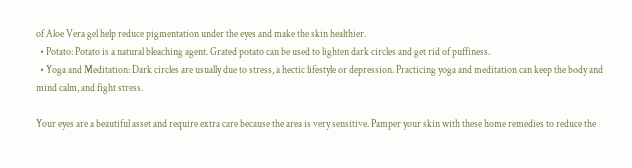of Aloe Vera gel help reduce pigmentation under the eyes and make the skin healthier.
  • Potato: Potato is a natural bleaching agent. Grated potato can be used to lighten dark circles and get rid of puffiness.
  • Yoga and Meditation: Dark circles are usually due to stress, a hectic lifestyle or depression. Practicing yoga and meditation can keep the body and mind calm, and fight stress.

Your eyes are a beautiful asset and require extra care because the area is very sensitive. Pamper your skin with these home remedies to reduce the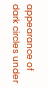appearance of dark circles under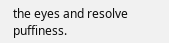the eyes and resolve puffiness.